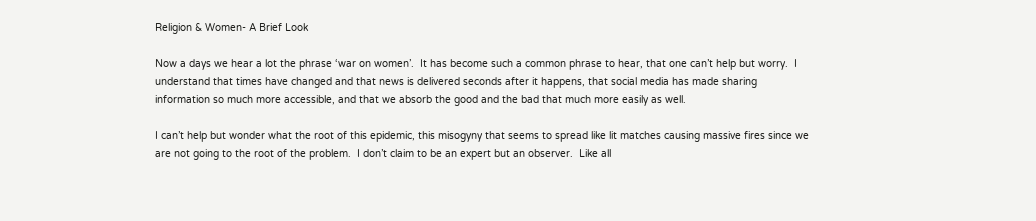Religion & Women- A Brief Look

Now a days we hear a lot the phrase ‘war on women’.  It has become such a common phrase to hear, that one can’t help but worry.  I understand that times have changed and that news is delivered seconds after it happens, that social media has made sharing information so much more accessible, and that we absorb the good and the bad that much more easily as well.

I can’t help but wonder what the root of this epidemic, this misogyny that seems to spread like lit matches causing massive fires since we are not going to the root of the problem.  I don’t claim to be an expert but an observer.  Like all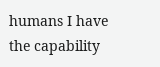humans I have the capability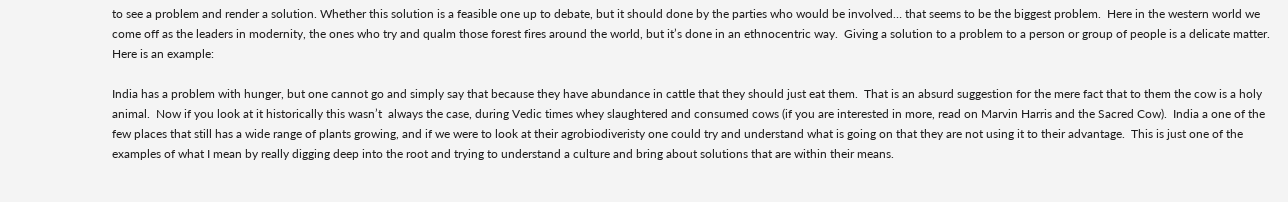to see a problem and render a solution. Whether this solution is a feasible one up to debate, but it should done by the parties who would be involved… that seems to be the biggest problem.  Here in the western world we come off as the leaders in modernity, the ones who try and qualm those forest fires around the world, but it’s done in an ethnocentric way.  Giving a solution to a problem to a person or group of people is a delicate matter.  Here is an example:

India has a problem with hunger, but one cannot go and simply say that because they have abundance in cattle that they should just eat them.  That is an absurd suggestion for the mere fact that to them the cow is a holy animal.  Now if you look at it historically this wasn’t  always the case, during Vedic times whey slaughtered and consumed cows (if you are interested in more, read on Marvin Harris and the Sacred Cow).  India a one of the few places that still has a wide range of plants growing, and if we were to look at their agrobiodiveristy one could try and understand what is going on that they are not using it to their advantage.  This is just one of the examples of what I mean by really digging deep into the root and trying to understand a culture and bring about solutions that are within their means.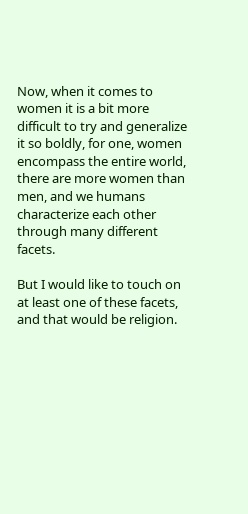Now, when it comes to women it is a bit more difficult to try and generalize it so boldly, for one, women encompass the entire world, there are more women than men, and we humans characterize each other through many different facets.

But I would like to touch on at least one of these facets, and that would be religion.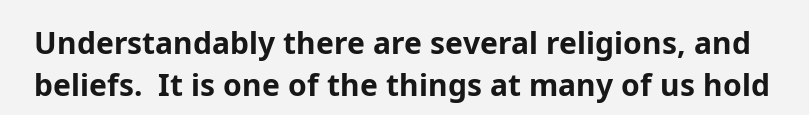Understandably there are several religions, and beliefs.  It is one of the things at many of us hold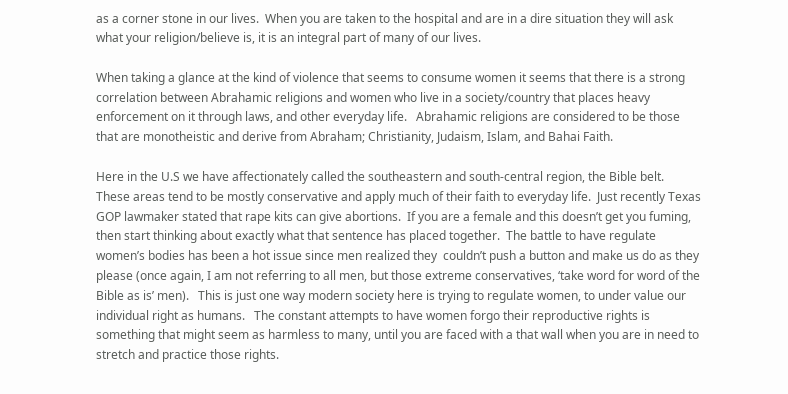as a corner stone in our lives.  When you are taken to the hospital and are in a dire situation they will ask what your religion/believe is, it is an integral part of many of our lives.

When taking a glance at the kind of violence that seems to consume women it seems that there is a strong correlation between Abrahamic religions and women who live in a society/country that places heavy enforcement on it through laws, and other everyday life.   Abrahamic religions are considered to be those that are monotheistic and derive from Abraham; Christianity, Judaism, Islam, and Bahai Faith.

Here in the U.S we have affectionately called the southeastern and south-central region, the Bible belt.  These areas tend to be mostly conservative and apply much of their faith to everyday life.  Just recently Texas GOP lawmaker stated that rape kits can give abortions.  If you are a female and this doesn’t get you fuming, then start thinking about exactly what that sentence has placed together.  The battle to have regulate women’s bodies has been a hot issue since men realized they  couldn’t push a button and make us do as they please (once again, I am not referring to all men, but those extreme conservatives, ‘take word for word of the Bible as is’ men).   This is just one way modern society here is trying to regulate women, to under value our individual right as humans.   The constant attempts to have women forgo their reproductive rights is something that might seem as harmless to many, until you are faced with a that wall when you are in need to stretch and practice those rights.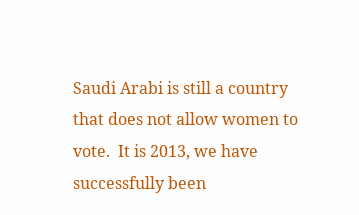Saudi Arabi is still a country that does not allow women to vote.  It is 2013, we have successfully been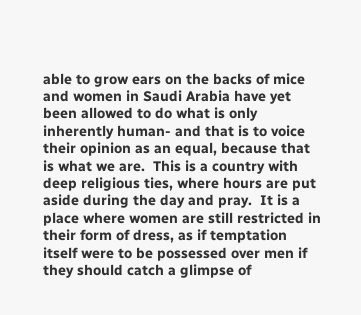able to grow ears on the backs of mice and women in Saudi Arabia have yet been allowed to do what is only inherently human- and that is to voice their opinion as an equal, because that is what we are.  This is a country with deep religious ties, where hours are put aside during the day and pray.  It is a place where women are still restricted in their form of dress, as if temptation itself were to be possessed over men if they should catch a glimpse of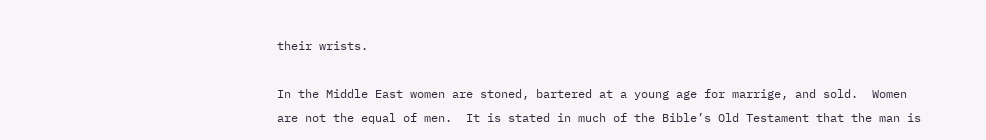their wrists.

In the Middle East women are stoned, bartered at a young age for marrige, and sold.  Women are not the equal of men.  It is stated in much of the Bible’s Old Testament that the man is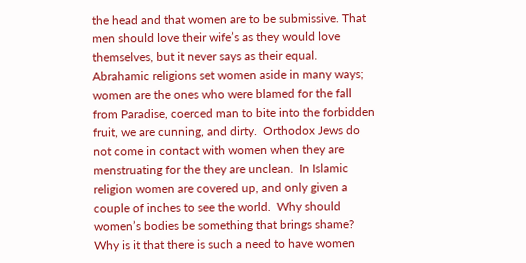the head and that women are to be submissive. That men should love their wife’s as they would love themselves, but it never says as their equal.  Abrahamic religions set women aside in many ways; women are the ones who were blamed for the fall from Paradise, coerced man to bite into the forbidden fruit, we are cunning, and dirty.  Orthodox Jews do not come in contact with women when they are menstruating for the they are unclean.  In Islamic religion women are covered up, and only given a couple of inches to see the world.  Why should women’s bodies be something that brings shame?  Why is it that there is such a need to have women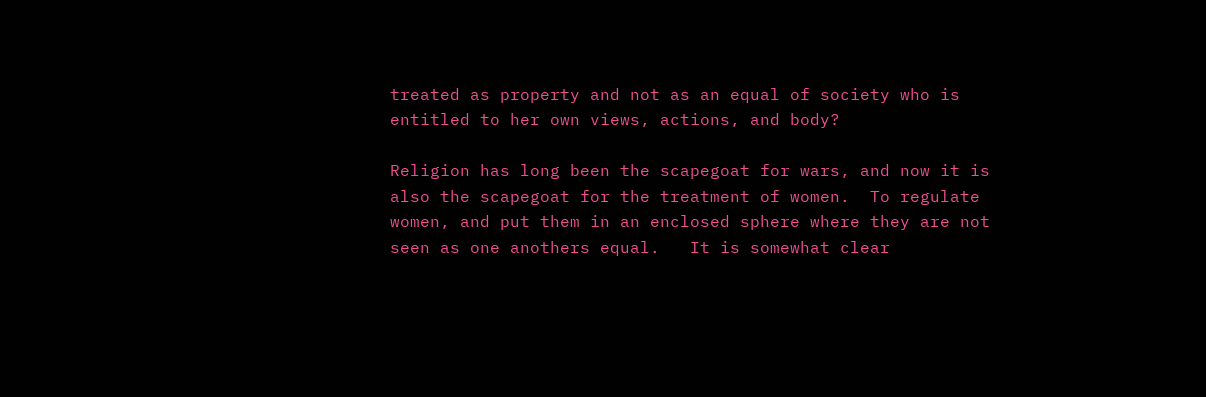treated as property and not as an equal of society who is entitled to her own views, actions, and body?

Religion has long been the scapegoat for wars, and now it is also the scapegoat for the treatment of women.  To regulate women, and put them in an enclosed sphere where they are not seen as one anothers equal.   It is somewhat clear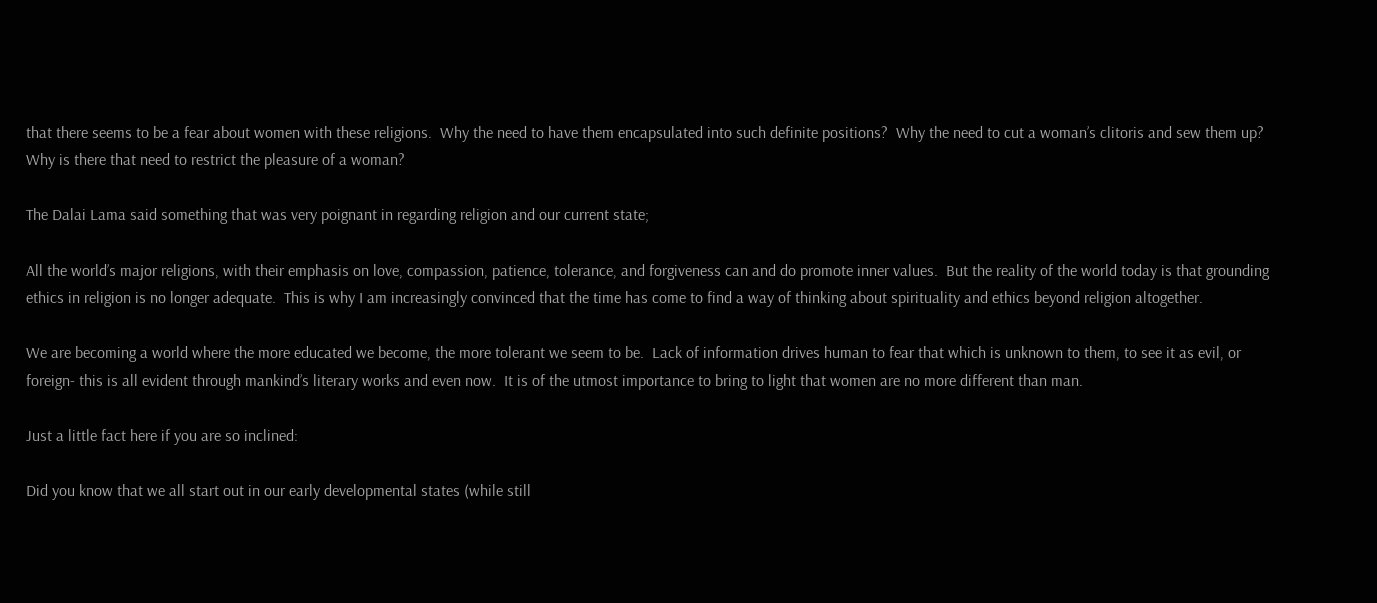that there seems to be a fear about women with these religions.  Why the need to have them encapsulated into such definite positions?  Why the need to cut a woman’s clitoris and sew them up?  Why is there that need to restrict the pleasure of a woman?

The Dalai Lama said something that was very poignant in regarding religion and our current state;

All the world’s major religions, with their emphasis on love, compassion, patience, tolerance, and forgiveness can and do promote inner values.  But the reality of the world today is that grounding ethics in religion is no longer adequate.  This is why I am increasingly convinced that the time has come to find a way of thinking about spirituality and ethics beyond religion altogether.

We are becoming a world where the more educated we become, the more tolerant we seem to be.  Lack of information drives human to fear that which is unknown to them, to see it as evil, or foreign- this is all evident through mankind’s literary works and even now.  It is of the utmost importance to bring to light that women are no more different than man.

Just a little fact here if you are so inclined:

Did you know that we all start out in our early developmental states (while still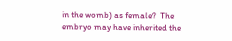in the womb) as female?  The embryo may have inherited the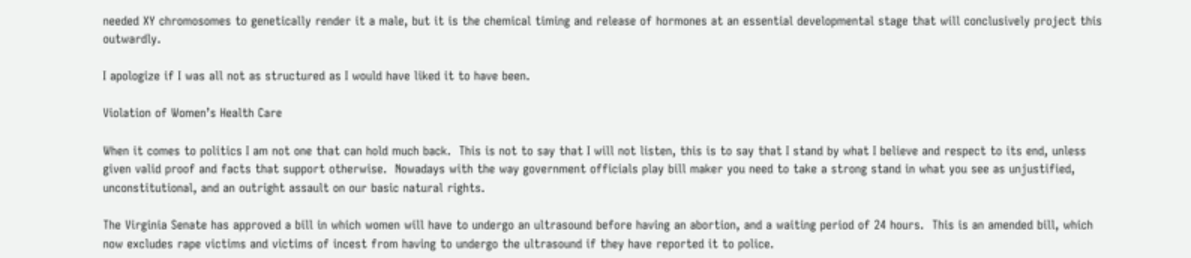needed XY chromosomes to genetically render it a male, but it is the chemical timing and release of hormones at an essential developmental stage that will conclusively project this outwardly.

I apologize if I was all not as structured as I would have liked it to have been.

Violation of Women’s Health Care

When it comes to politics I am not one that can hold much back.  This is not to say that I will not listen, this is to say that I stand by what I believe and respect to its end, unless given valid proof and facts that support otherwise.  Nowadays with the way government officials play bill maker you need to take a strong stand in what you see as unjustified, unconstitutional, and an outright assault on our basic natural rights.

The Virginia Senate has approved a bill in which women will have to undergo an ultrasound before having an abortion, and a waiting period of 24 hours.  This is an amended bill, which now excludes rape victims and victims of incest from having to undergo the ultrasound if they have reported it to police.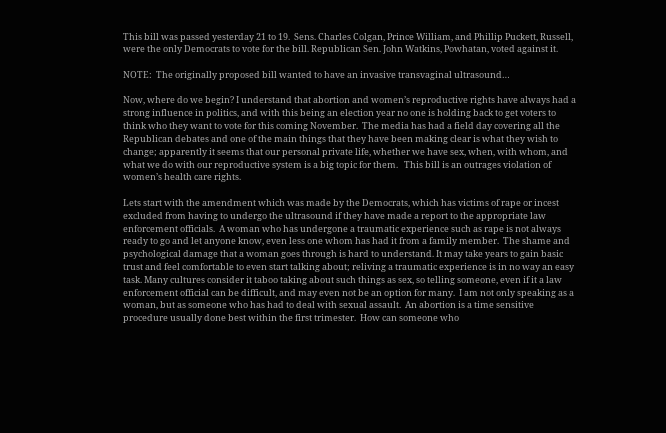This bill was passed yesterday 21 to 19.  Sens. Charles Colgan, Prince William, and Phillip Puckett, Russell, were the only Democrats to vote for the bill. Republican Sen. John Watkins, Powhatan, voted against it.

NOTE:  The originally proposed bill wanted to have an invasive transvaginal ultrasound…

Now, where do we begin? I understand that abortion and women’s reproductive rights have always had a strong influence in politics, and with this being an election year no one is holding back to get voters to think who they want to vote for this coming November.  The media has had a field day covering all the Republican debates and one of the main things that they have been making clear is what they wish to change; apparently it seems that our personal private life, whether we have sex, when, with whom, and what we do with our reproductive system is a big topic for them.   This bill is an outrages violation of women’s health care rights.

Lets start with the amendment which was made by the Democrats, which has victims of rape or incest excluded from having to undergo the ultrasound if they have made a report to the appropriate law enforcement officials.  A woman who has undergone a traumatic experience such as rape is not always ready to go and let anyone know, even less one whom has had it from a family member.  The shame and psychological damage that a woman goes through is hard to understand. It may take years to gain basic trust and feel comfortable to even start talking about; reliving a traumatic experience is in no way an easy task. Many cultures consider it taboo taking about such things as sex, so telling someone, even if it a law enforcement official can be difficult, and may even not be an option for many.  I am not only speaking as a woman, but as someone who has had to deal with sexual assault.  An abortion is a time sensitive procedure usually done best within the first trimester.  How can someone who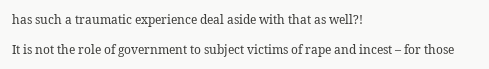has such a traumatic experience deal aside with that as well?!

It is not the role of government to subject victims of rape and incest – for those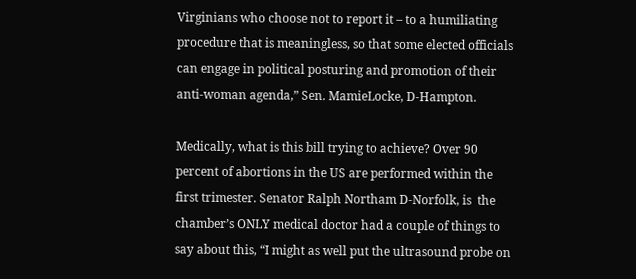Virginians who choose not to report it – to a humiliating procedure that is meaningless, so that some elected officials can engage in political posturing and promotion of their anti-woman agenda,” Sen. MamieLocke, D-Hampton.

Medically, what is this bill trying to achieve? Over 90 percent of abortions in the US are performed within the first trimester. Senator Ralph Northam D-Norfolk, is  the chamber’s ONLY medical doctor had a couple of things to say about this, “I might as well put the ultrasound probe on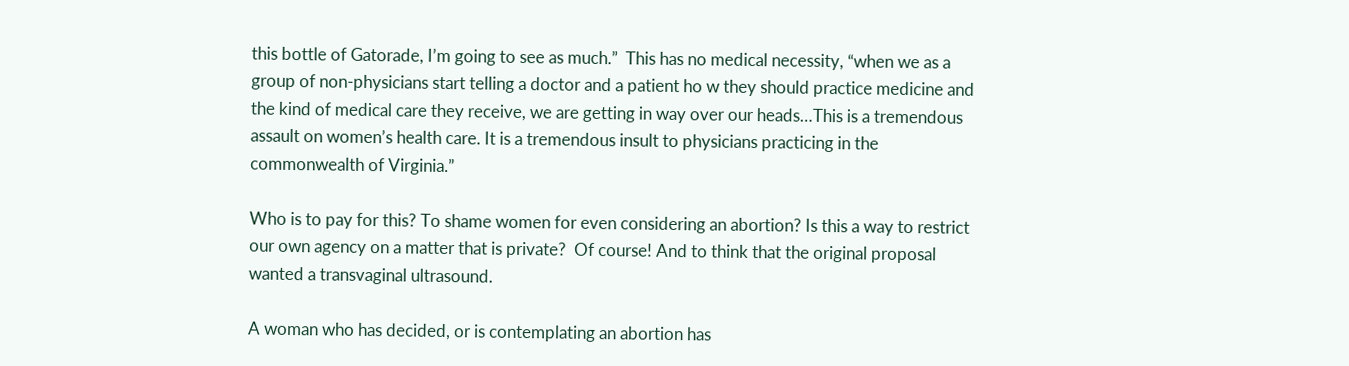this bottle of Gatorade, I’m going to see as much.”  This has no medical necessity, “when we as a group of non-physicians start telling a doctor and a patient ho w they should practice medicine and the kind of medical care they receive, we are getting in way over our heads…This is a tremendous assault on women’s health care. It is a tremendous insult to physicians practicing in the commonwealth of Virginia.”

Who is to pay for this? To shame women for even considering an abortion? Is this a way to restrict our own agency on a matter that is private?  Of course! And to think that the original proposal wanted a transvaginal ultrasound.

A woman who has decided, or is contemplating an abortion has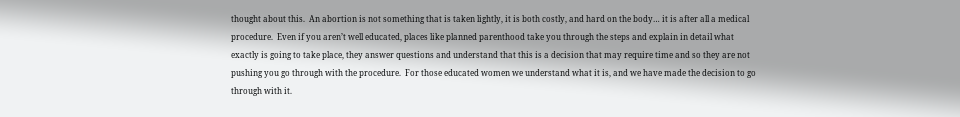thought about this.  An abortion is not something that is taken lightly, it is both costly, and hard on the body… it is after all a medical procedure.  Even if you aren’t well educated, places like planned parenthood take you through the steps and explain in detail what exactly is going to take place, they answer questions and understand that this is a decision that may require time and so they are not pushing you go through with the procedure.  For those educated women we understand what it is, and we have made the decision to go through with it.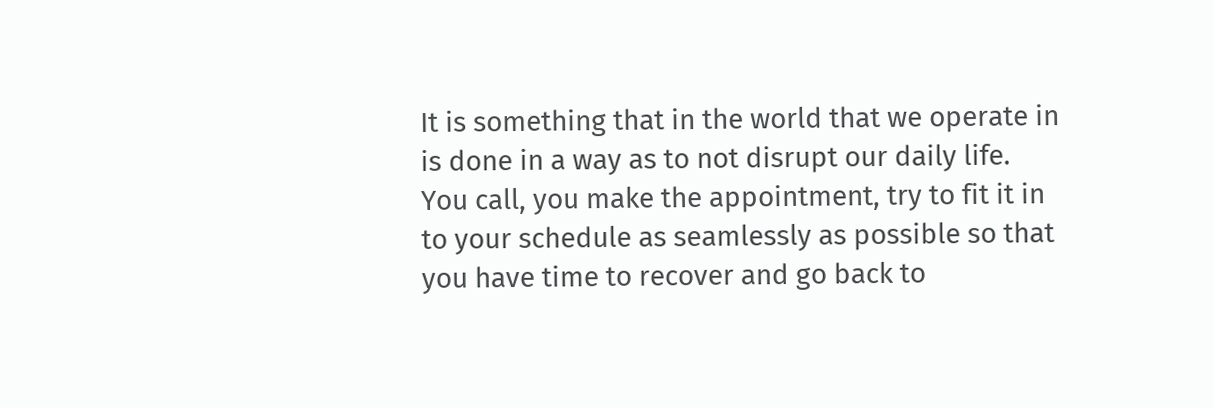It is something that in the world that we operate in is done in a way as to not disrupt our daily life. You call, you make the appointment, try to fit it in to your schedule as seamlessly as possible so that you have time to recover and go back to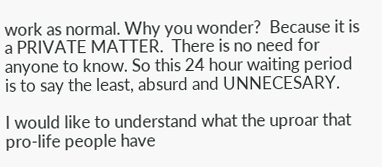work as normal. Why you wonder?  Because it is a PRIVATE MATTER.  There is no need for anyone to know. So this 24 hour waiting period is to say the least, absurd and UNNECESARY.

I would like to understand what the uproar that pro-life people have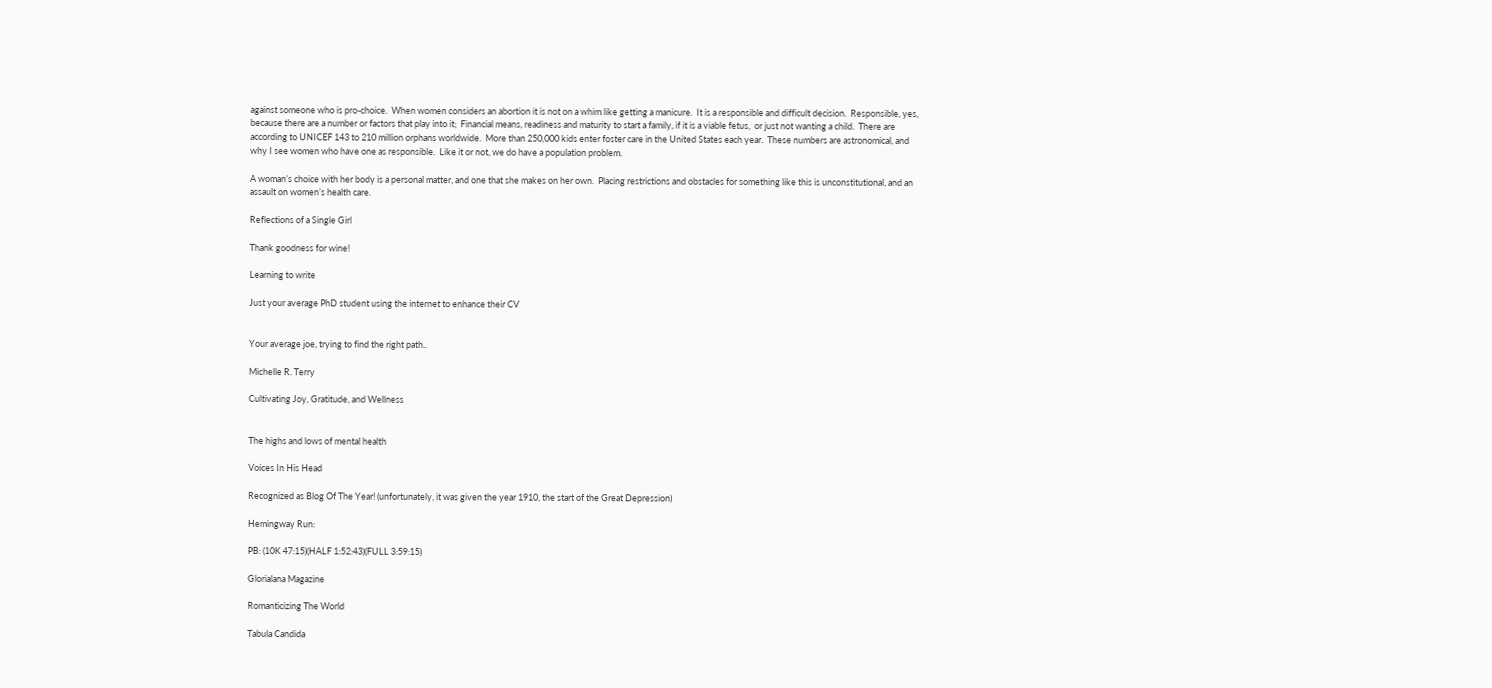against someone who is pro-choice.  When women considers an abortion it is not on a whim like getting a manicure.  It is a responsible and difficult decision.  Responsible, yes, because there are a number or factors that play into it;  Financial means, readiness and maturity to start a family, if it is a viable fetus,  or just not wanting a child.  There are according to UNICEF 143 to 210 million orphans worldwide.  More than 250,000 kids enter foster care in the United States each year.  These numbers are astronomical, and why I see women who have one as responsible.  Like it or not, we do have a population problem.

A woman’s choice with her body is a personal matter, and one that she makes on her own.  Placing restrictions and obstacles for something like this is unconstitutional, and an assault on women’s health care.

Reflections of a Single Girl

Thank goodness for wine!

Learning to write

Just your average PhD student using the internet to enhance their CV


Your average joe, trying to find the right path..

Michelle R. Terry

Cultivating Joy, Gratitude, and Wellness


The highs and lows of mental health

Voices In His Head

Recognized as Blog Of The Year! (unfortunately, it was given the year 1910, the start of the Great Depression)

Hemingway Run:

PB: (10K 47:15)(HALF 1:52:43)(FULL 3:59:15)

Glorialana Magazine

Romanticizing The World

Tabula Candida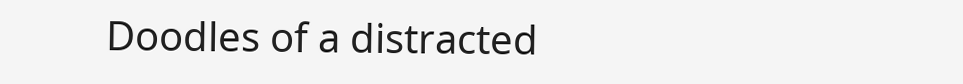Doodles of a distracted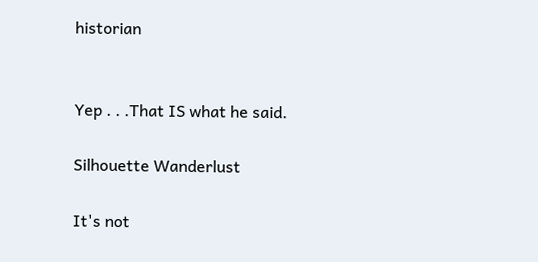historian


Yep . . .That IS what he said.

Silhouette Wanderlust

It's not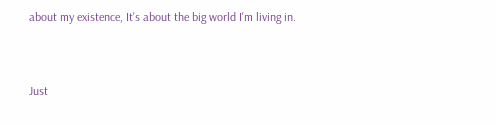about my existence, It's about the big world I'm living in.


Just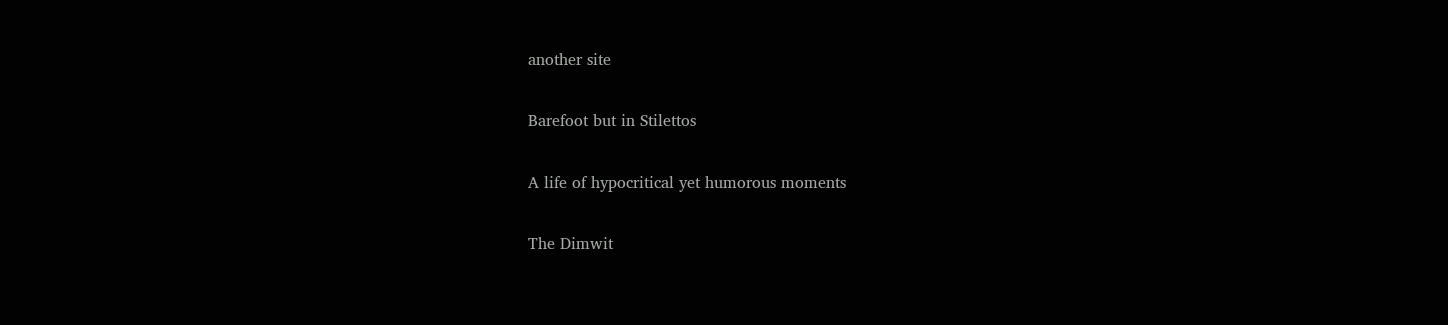another site

Barefoot but in Stilettos

A life of hypocritical yet humorous moments

The Dimwit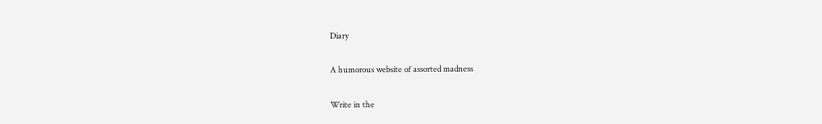Diary

A humorous website of assorted madness

Write in the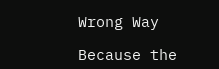Wrong Way

Because the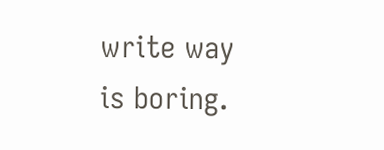write way is boring.